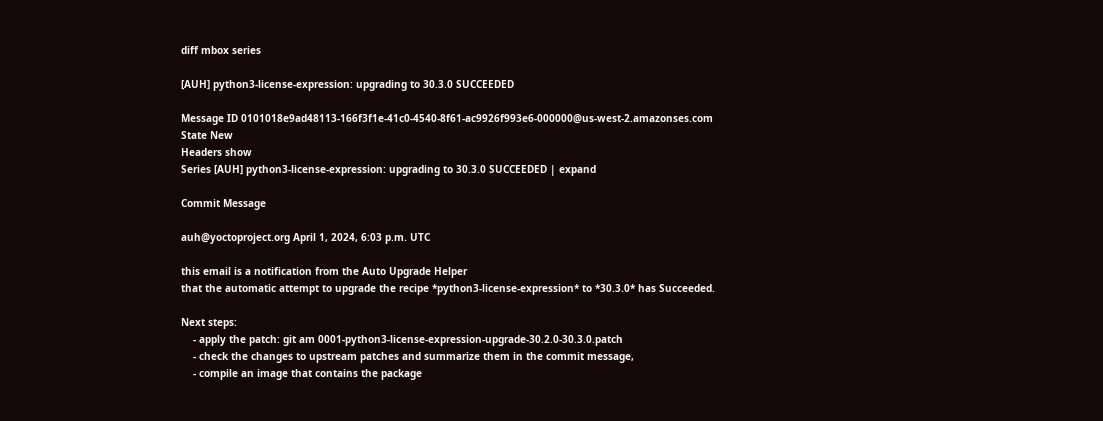diff mbox series

[AUH] python3-license-expression: upgrading to 30.3.0 SUCCEEDED

Message ID 0101018e9ad48113-166f3f1e-41c0-4540-8f61-ac9926f993e6-000000@us-west-2.amazonses.com
State New
Headers show
Series [AUH] python3-license-expression: upgrading to 30.3.0 SUCCEEDED | expand

Commit Message

auh@yoctoproject.org April 1, 2024, 6:03 p.m. UTC

this email is a notification from the Auto Upgrade Helper
that the automatic attempt to upgrade the recipe *python3-license-expression* to *30.3.0* has Succeeded.

Next steps:
    - apply the patch: git am 0001-python3-license-expression-upgrade-30.2.0-30.3.0.patch
    - check the changes to upstream patches and summarize them in the commit message,
    - compile an image that contains the package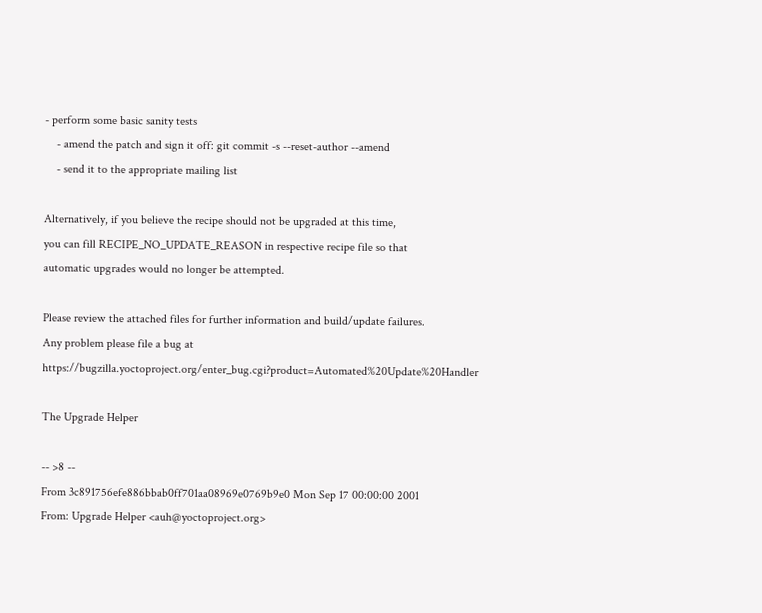- perform some basic sanity tests
    - amend the patch and sign it off: git commit -s --reset-author --amend
    - send it to the appropriate mailing list

Alternatively, if you believe the recipe should not be upgraded at this time,
you can fill RECIPE_NO_UPDATE_REASON in respective recipe file so that
automatic upgrades would no longer be attempted.

Please review the attached files for further information and build/update failures.
Any problem please file a bug at https://bugzilla.yoctoproject.org/enter_bug.cgi?product=Automated%20Update%20Handler

The Upgrade Helper

-- >8 --
From 3c891756efe886bbab0ff701aa08969e0769b9e0 Mon Sep 17 00:00:00 2001
From: Upgrade Helper <auh@yoctoproject.org>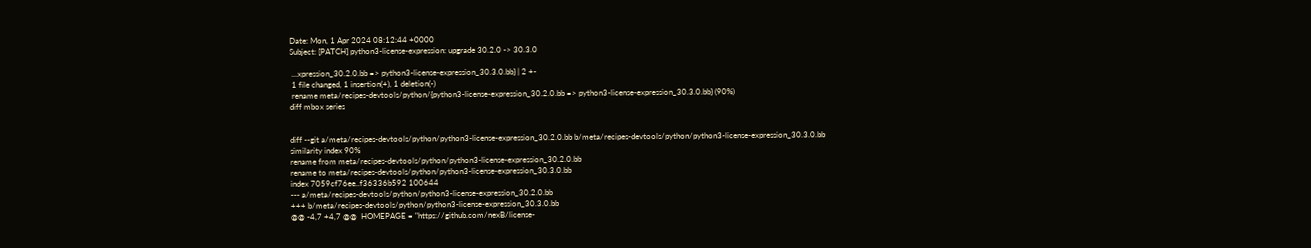Date: Mon, 1 Apr 2024 08:12:44 +0000
Subject: [PATCH] python3-license-expression: upgrade 30.2.0 -> 30.3.0

 ...xpression_30.2.0.bb => python3-license-expression_30.3.0.bb} | 2 +-
 1 file changed, 1 insertion(+), 1 deletion(-)
 rename meta/recipes-devtools/python/{python3-license-expression_30.2.0.bb => python3-license-expression_30.3.0.bb} (90%)
diff mbox series


diff --git a/meta/recipes-devtools/python/python3-license-expression_30.2.0.bb b/meta/recipes-devtools/python/python3-license-expression_30.3.0.bb
similarity index 90%
rename from meta/recipes-devtools/python/python3-license-expression_30.2.0.bb
rename to meta/recipes-devtools/python/python3-license-expression_30.3.0.bb
index 7059cf76ee..f36336b592 100644
--- a/meta/recipes-devtools/python/python3-license-expression_30.2.0.bb
+++ b/meta/recipes-devtools/python/python3-license-expression_30.3.0.bb
@@ -4,7 +4,7 @@  HOMEPAGE = "https://github.com/nexB/license-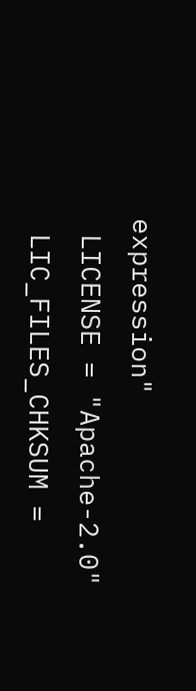expression"
 LICENSE = "Apache-2.0"
 LIC_FILES_CHKSUM =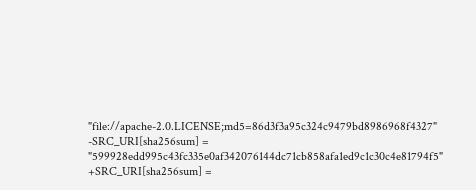"file://apache-2.0.LICENSE;md5=86d3f3a95c324c9479bd8986968f4327"
-SRC_URI[sha256sum] = "599928edd995c43fc335e0af342076144dc71cb858afa1ed9c1c30c4e81794f5"
+SRC_URI[sha256sum] =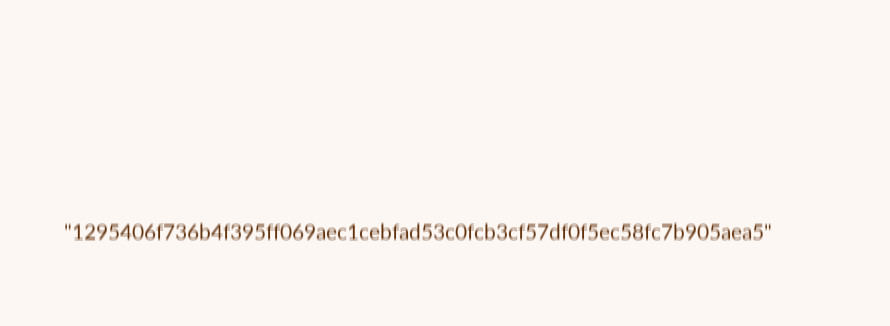"1295406f736b4f395ff069aec1cebfad53c0fcb3cf57df0f5ec58fc7b905aea5"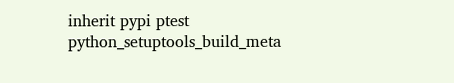inherit pypi ptest python_setuptools_build_meta